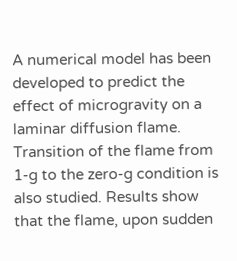A numerical model has been developed to predict the effect of microgravity on a laminar diffusion flame. Transition of the flame from 1-g to the zero-g condition is also studied. Results show that the flame, upon sudden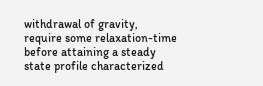withdrawal of gravity, require some relaxation-time before attaining a steady state profile characterized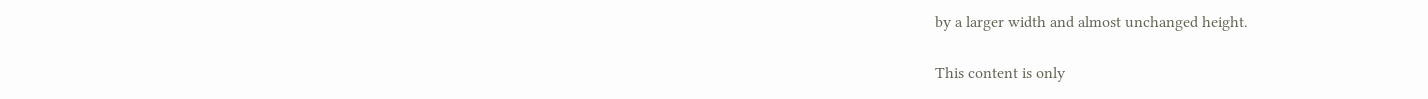by a larger width and almost unchanged height.

This content is only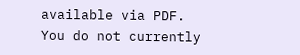available via PDF.
You do not currently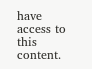have access to this content.